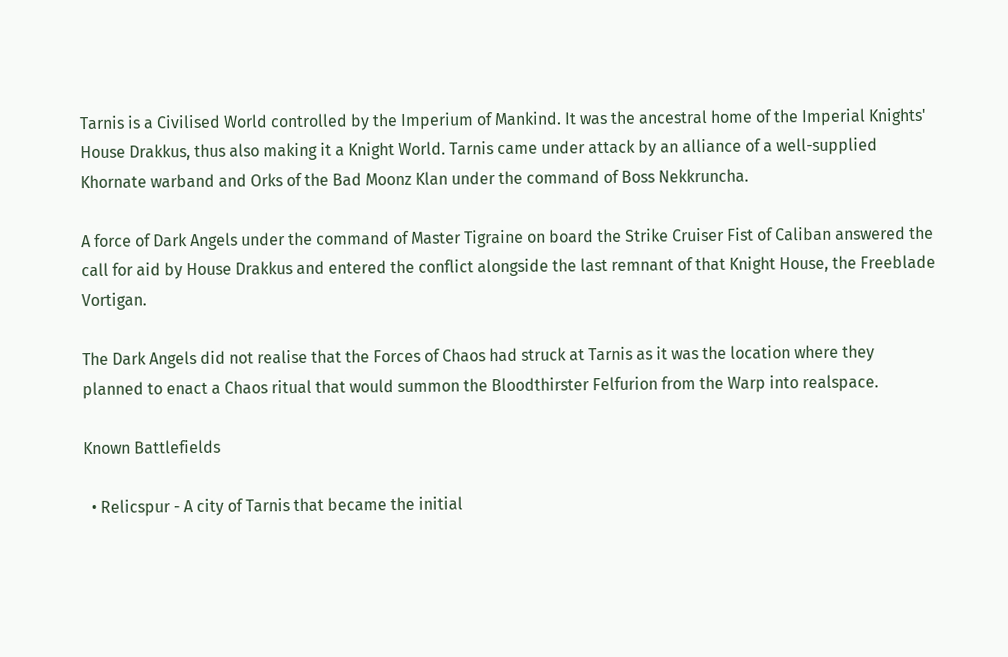Tarnis is a Civilised World controlled by the Imperium of Mankind. It was the ancestral home of the Imperial Knights' House Drakkus, thus also making it a Knight World. Tarnis came under attack by an alliance of a well-supplied Khornate warband and Orks of the Bad Moonz Klan under the command of Boss Nekkruncha.

A force of Dark Angels under the command of Master Tigraine on board the Strike Cruiser Fist of Caliban answered the call for aid by House Drakkus and entered the conflict alongside the last remnant of that Knight House, the Freeblade Vortigan.

The Dark Angels did not realise that the Forces of Chaos had struck at Tarnis as it was the location where they planned to enact a Chaos ritual that would summon the Bloodthirster Felfurion from the Warp into realspace.

Known Battlefields

  • Relicspur - A city of Tarnis that became the initial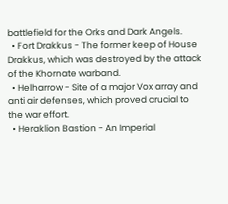battlefield for the Orks and Dark Angels.
  • Fort Drakkus - The former keep of House Drakkus, which was destroyed by the attack of the Khornate warband.
  • Helharrow - Site of a major Vox array and anti air defenses, which proved crucial to the war effort.
  • Heraklion Bastion - An Imperial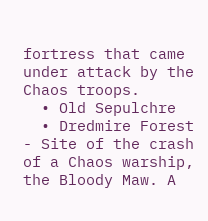fortress that came under attack by the Chaos troops.
  • Old Sepulchre
  • Dredmire Forest - Site of the crash of a Chaos warship, the Bloody Maw. A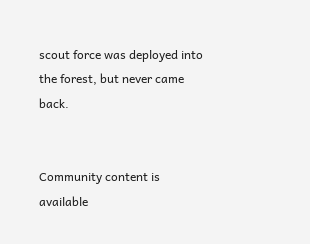scout force was deployed into the forest, but never came back.


Community content is available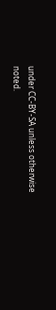under CC-BY-SA unless otherwise noted.